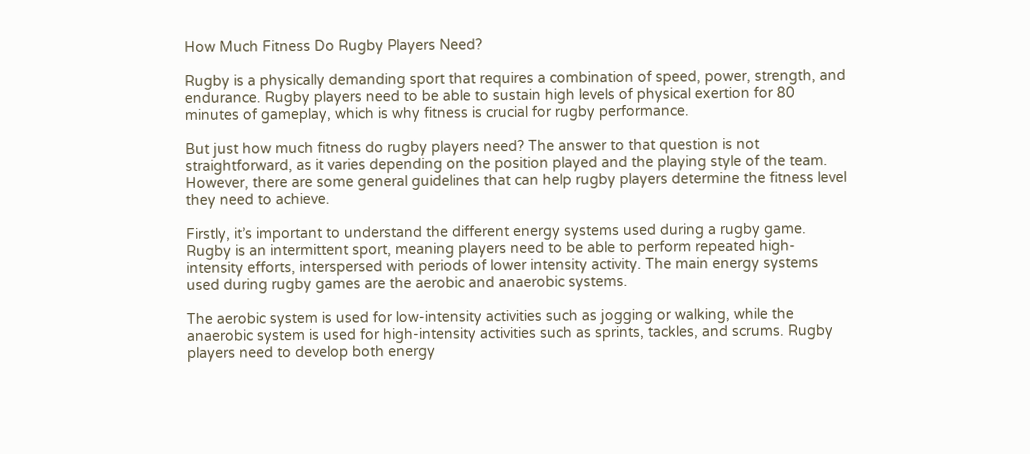How Much Fitness Do Rugby Players Need?

Rugby is a physically demanding sport that requires a combination of speed, power, strength, and endurance. Rugby players need to be able to sustain high levels of physical exertion for 80 minutes of gameplay, which is why fitness is crucial for rugby performance.

But just how much fitness do rugby players need? The answer to that question is not straightforward, as it varies depending on the position played and the playing style of the team. However, there are some general guidelines that can help rugby players determine the fitness level they need to achieve.

Firstly, it’s important to understand the different energy systems used during a rugby game. Rugby is an intermittent sport, meaning players need to be able to perform repeated high-intensity efforts, interspersed with periods of lower intensity activity. The main energy systems used during rugby games are the aerobic and anaerobic systems.

The aerobic system is used for low-intensity activities such as jogging or walking, while the anaerobic system is used for high-intensity activities such as sprints, tackles, and scrums. Rugby players need to develop both energy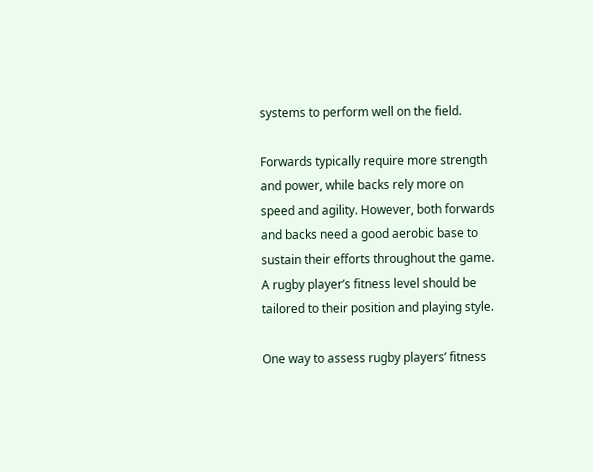systems to perform well on the field.

Forwards typically require more strength and power, while backs rely more on speed and agility. However, both forwards and backs need a good aerobic base to sustain their efforts throughout the game. A rugby player’s fitness level should be tailored to their position and playing style.

One way to assess rugby players’ fitness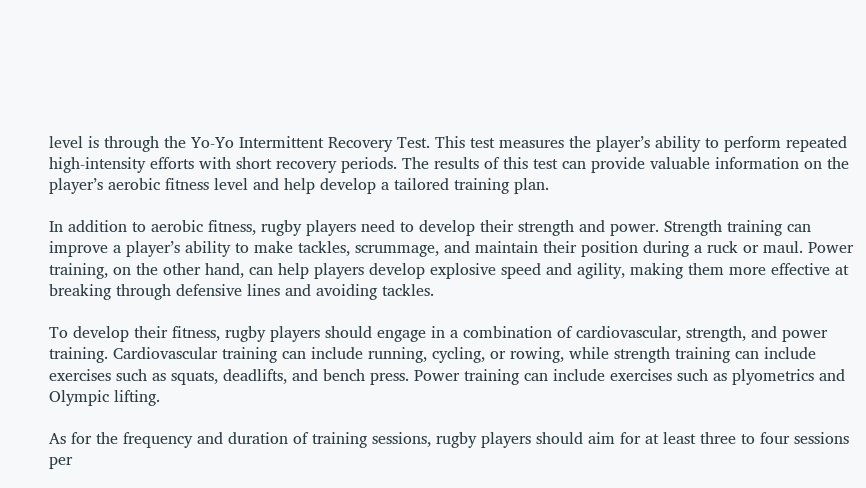level is through the Yo-Yo Intermittent Recovery Test. This test measures the player’s ability to perform repeated high-intensity efforts with short recovery periods. The results of this test can provide valuable information on the player’s aerobic fitness level and help develop a tailored training plan.

In addition to aerobic fitness, rugby players need to develop their strength and power. Strength training can improve a player’s ability to make tackles, scrummage, and maintain their position during a ruck or maul. Power training, on the other hand, can help players develop explosive speed and agility, making them more effective at breaking through defensive lines and avoiding tackles.

To develop their fitness, rugby players should engage in a combination of cardiovascular, strength, and power training. Cardiovascular training can include running, cycling, or rowing, while strength training can include exercises such as squats, deadlifts, and bench press. Power training can include exercises such as plyometrics and Olympic lifting.

As for the frequency and duration of training sessions, rugby players should aim for at least three to four sessions per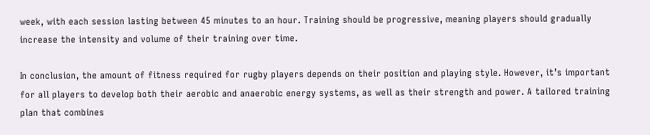week, with each session lasting between 45 minutes to an hour. Training should be progressive, meaning players should gradually increase the intensity and volume of their training over time.

In conclusion, the amount of fitness required for rugby players depends on their position and playing style. However, it’s important for all players to develop both their aerobic and anaerobic energy systems, as well as their strength and power. A tailored training plan that combines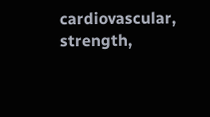cardiovascular, strength,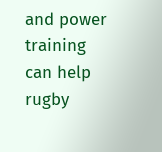and power training can help rugby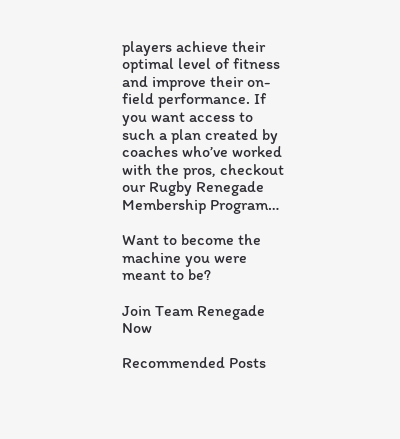players achieve their optimal level of fitness and improve their on-field performance. If you want access to such a plan created by coaches who’ve worked with the pros, checkout our Rugby Renegade Membership Program…

Want to become the machine you were meant to be?

Join Team Renegade Now

Recommended Posts